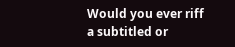Would you ever riff a subtitled or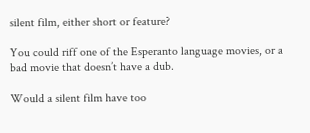silent film, either short or feature?

You could riff one of the Esperanto language movies, or a bad movie that doesn’t have a dub.

Would a silent film have too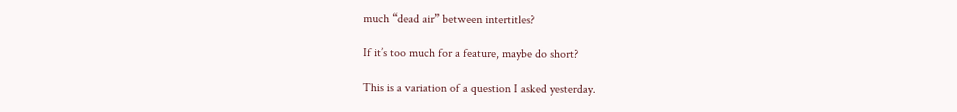much “dead air” between intertitles?

If it’s too much for a feature, maybe do short?

This is a variation of a question I asked yesterday.